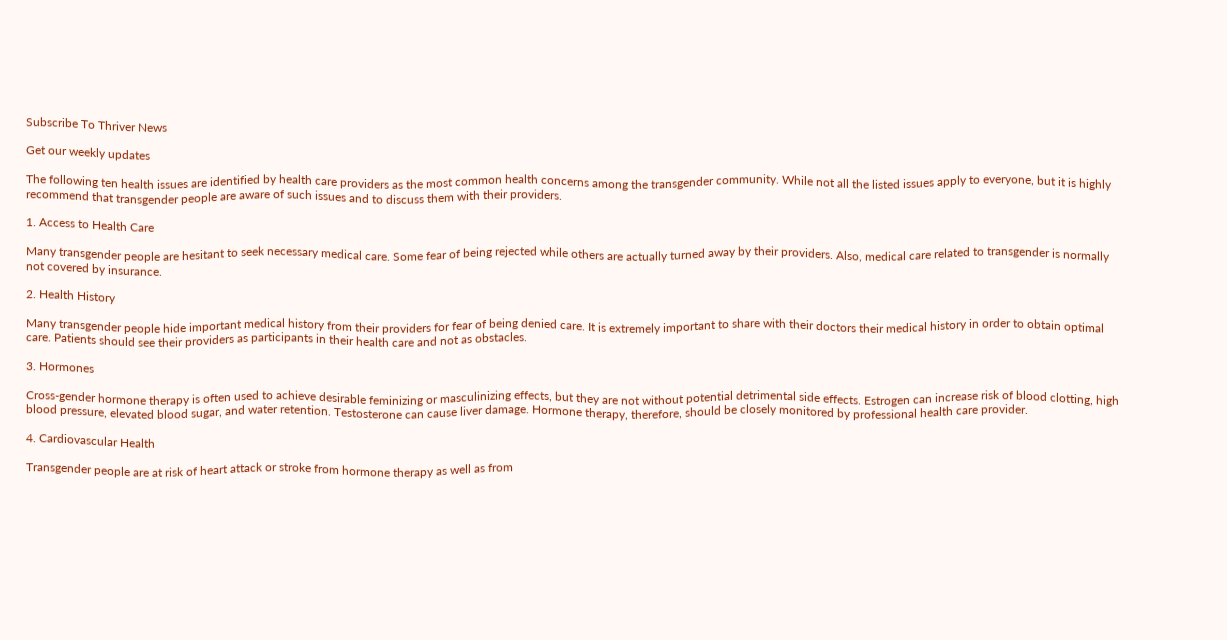Subscribe To Thriver News

Get our weekly updates

The following ten health issues are identified by health care providers as the most common health concerns among the transgender community. While not all the listed issues apply to everyone, but it is highly recommend that transgender people are aware of such issues and to discuss them with their providers.

1. Access to Health Care

Many transgender people are hesitant to seek necessary medical care. Some fear of being rejected while others are actually turned away by their providers. Also, medical care related to transgender is normally not covered by insurance.

2. Health History

Many transgender people hide important medical history from their providers for fear of being denied care. It is extremely important to share with their doctors their medical history in order to obtain optimal care. Patients should see their providers as participants in their health care and not as obstacles.

3. Hormones

Cross-gender hormone therapy is often used to achieve desirable feminizing or masculinizing effects, but they are not without potential detrimental side effects. Estrogen can increase risk of blood clotting, high blood pressure, elevated blood sugar, and water retention. Testosterone can cause liver damage. Hormone therapy, therefore, should be closely monitored by professional health care provider.

4. Cardiovascular Health

Transgender people are at risk of heart attack or stroke from hormone therapy as well as from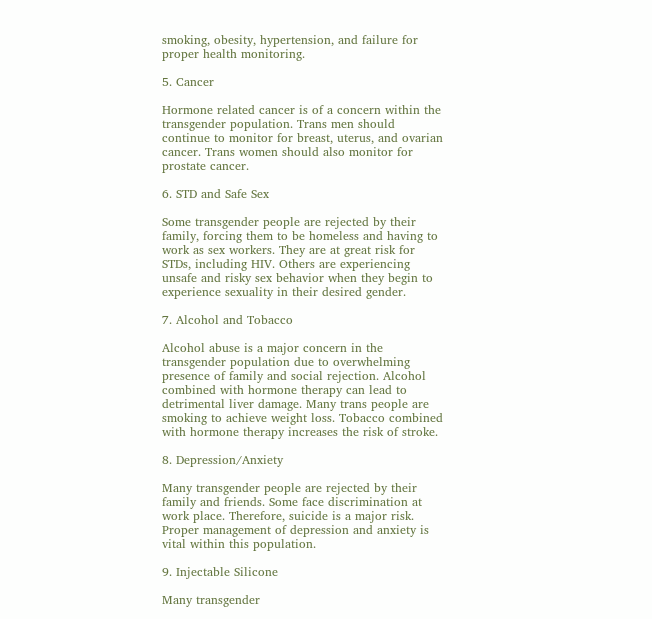smoking, obesity, hypertension, and failure for proper health monitoring.

5. Cancer

Hormone related cancer is of a concern within the transgender population. Trans men should continue to monitor for breast, uterus, and ovarian cancer. Trans women should also monitor for prostate cancer.

6. STD and Safe Sex

Some transgender people are rejected by their family, forcing them to be homeless and having to work as sex workers. They are at great risk for STDs, including HIV. Others are experiencing unsafe and risky sex behavior when they begin to experience sexuality in their desired gender.

7. Alcohol and Tobacco

Alcohol abuse is a major concern in the transgender population due to overwhelming presence of family and social rejection. Alcohol combined with hormone therapy can lead to detrimental liver damage. Many trans people are smoking to achieve weight loss. Tobacco combined with hormone therapy increases the risk of stroke.

8. Depression/Anxiety

Many transgender people are rejected by their family and friends. Some face discrimination at work place. Therefore, suicide is a major risk. Proper management of depression and anxiety is vital within this population.

9. Injectable Silicone

Many transgender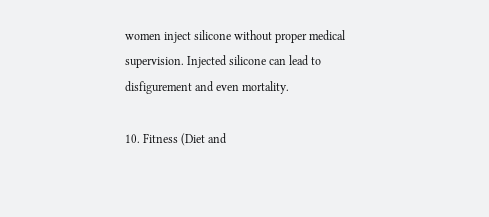women inject silicone without proper medical supervision. Injected silicone can lead to disfigurement and even mortality.

10. Fitness (Diet and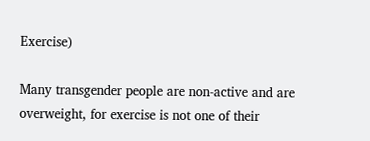Exercise)

Many transgender people are non-active and are overweight, for exercise is not one of their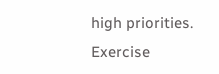high priorities. Exercise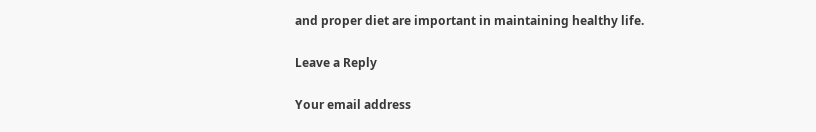and proper diet are important in maintaining healthy life.

Leave a Reply

Your email address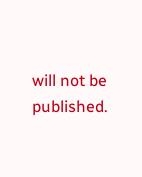will not be published.